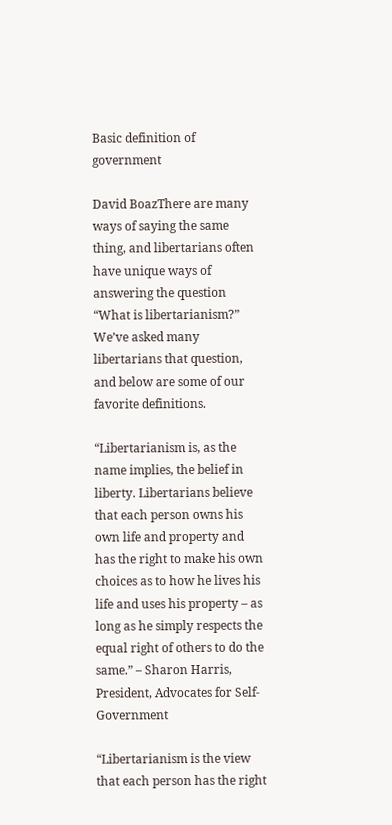Basic definition of government

David BoazThere are many ways of saying the same thing, and libertarians often have unique ways of answering the question “What is libertarianism?” We’ve asked many libertarians that question, and below are some of our favorite definitions.

“Libertarianism is, as the name implies, the belief in liberty. Libertarians believe that each person owns his own life and property and has the right to make his own choices as to how he lives his life and uses his property – as long as he simply respects the equal right of others to do the same.” – Sharon Harris, President, Advocates for Self-Government

“Libertarianism is the view that each person has the right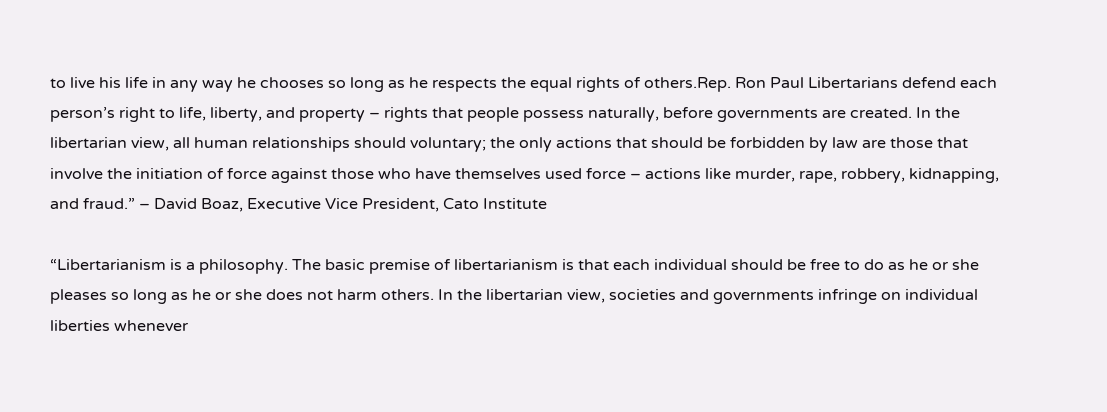to live his life in any way he chooses so long as he respects the equal rights of others.Rep. Ron Paul Libertarians defend each person’s right to life, liberty, and property – rights that people possess naturally, before governments are created. In the libertarian view, all human relationships should voluntary; the only actions that should be forbidden by law are those that involve the initiation of force against those who have themselves used force – actions like murder, rape, robbery, kidnapping, and fraud.” – David Boaz, Executive Vice President, Cato Institute

“Libertarianism is a philosophy. The basic premise of libertarianism is that each individual should be free to do as he or she pleases so long as he or she does not harm others. In the libertarian view, societies and governments infringe on individual liberties whenever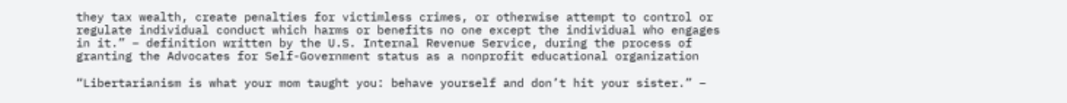they tax wealth, create penalties for victimless crimes, or otherwise attempt to control or regulate individual conduct which harms or benefits no one except the individual who engages in it.” – definition written by the U.S. Internal Revenue Service, during the process of granting the Advocates for Self-Government status as a nonprofit educational organization

“Libertarianism is what your mom taught you: behave yourself and don’t hit your sister.” –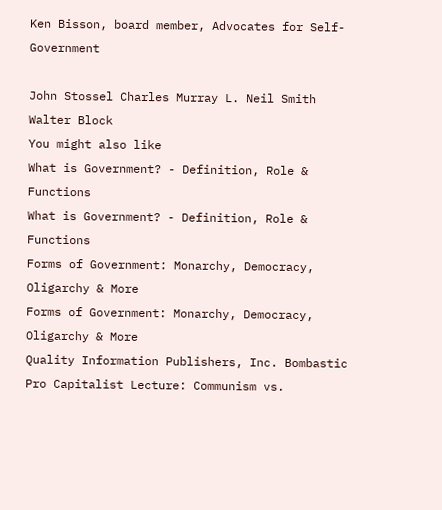Ken Bisson, board member, Advocates for Self-Government

John Stossel Charles Murray L. Neil Smith Walter Block
You might also like
What is Government? - Definition, Role & Functions
What is Government? - Definition, Role & Functions
Forms of Government: Monarchy, Democracy, Oligarchy & More
Forms of Government: Monarchy, Democracy, Oligarchy & More
Quality Information Publishers, Inc. Bombastic Pro Capitalist Lecture: Communism vs.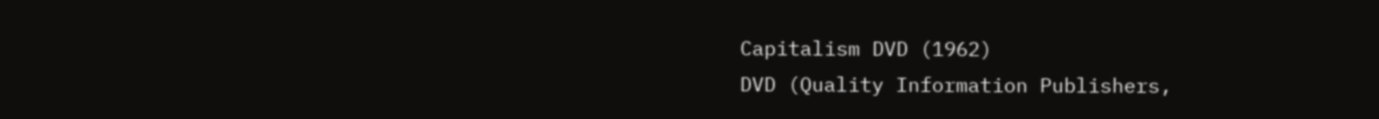Capitalism DVD (1962)
DVD (Quality Information Publishers,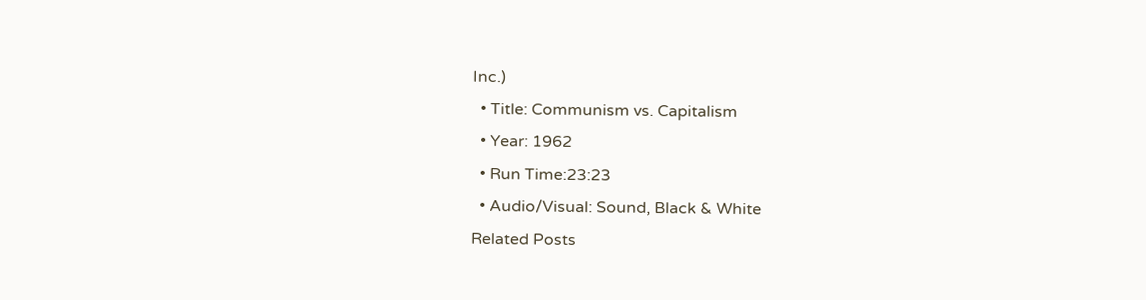Inc.)
  • Title: Communism vs. Capitalism
  • Year: 1962
  • Run Time:23:23
  • Audio/Visual: Sound, Black & White
Related Posts